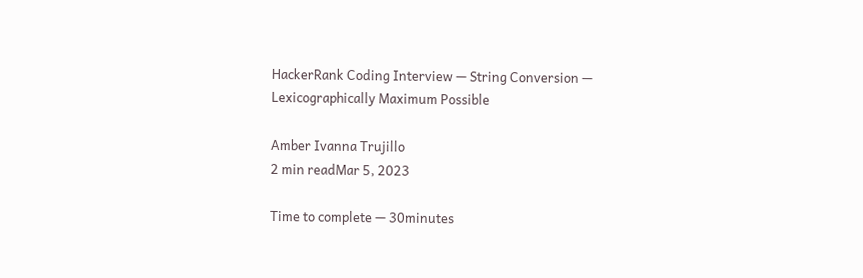HackerRank Coding Interview — String Conversion — Lexicographically Maximum Possible

Amber Ivanna Trujillo
2 min readMar 5, 2023

Time to complete — 30minutes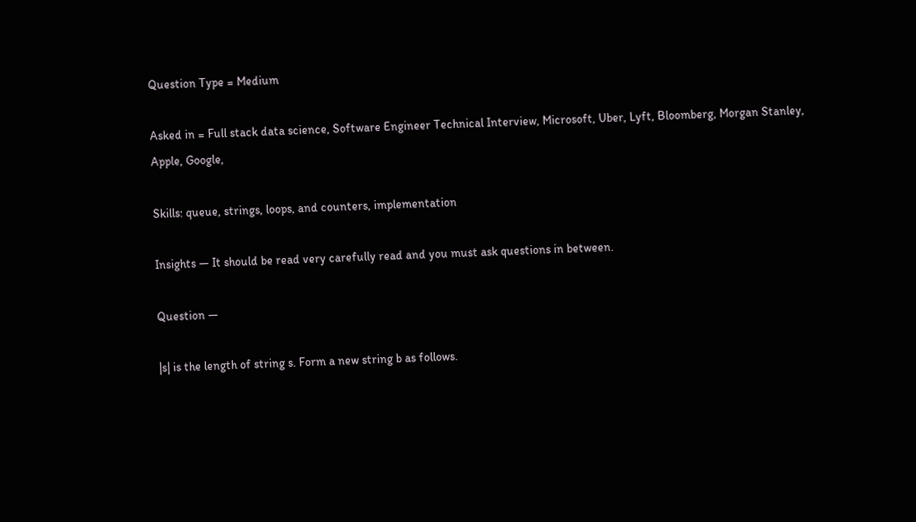Question Type = Medium

Asked in = Full stack data science, Software Engineer Technical Interview, Microsoft, Uber, Lyft, Bloomberg, Morgan Stanley, Apple, Google,

Skills: queue, strings, loops, and counters, implementation

Insights — It should be read very carefully read and you must ask questions in between.

Question —

|s| is the length of string s. Form a new string b as follows.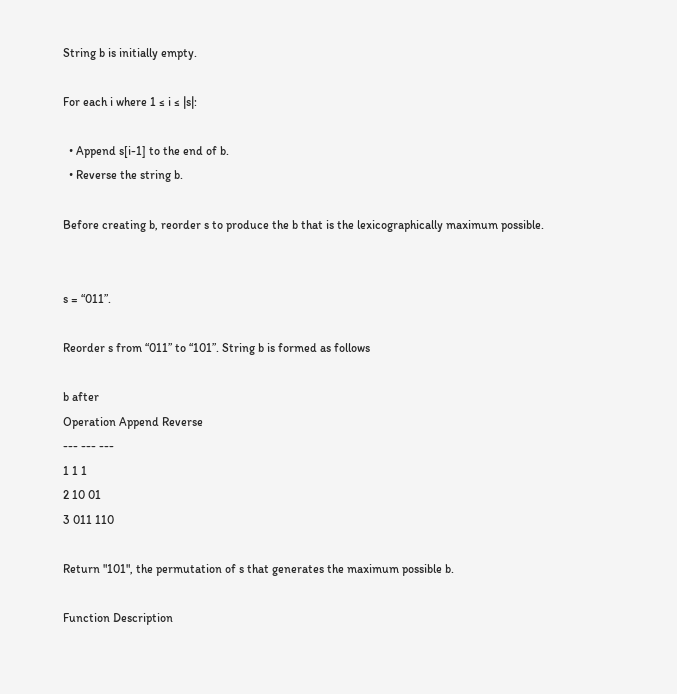String b is initially empty.

For each i where 1 ≤ i ≤ |s|:

  • Append s[i-1] to the end of b.
  • Reverse the string b.

Before creating b, reorder s to produce the b that is the lexicographically maximum possible.


s = “011”.

Reorder s from “011” to “101”. String b is formed as follows

b after
Operation Append Reverse
--- --- ---
1 1 1
2 10 01
3 011 110

Return "101", the permutation of s that generates the maximum possible b.

Function Description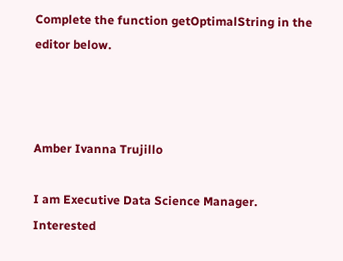Complete the function getOptimalString in the editor below.



Amber Ivanna Trujillo

I am Executive Data Science Manager. Interested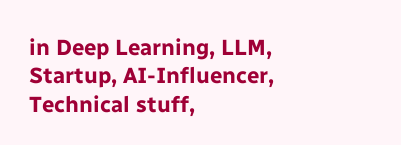in Deep Learning, LLM, Startup, AI-Influencer, Technical stuff,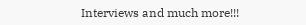Interviews and much more!!!